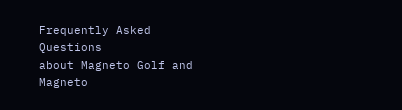Frequently Asked Questions
about Magneto Golf and Magneto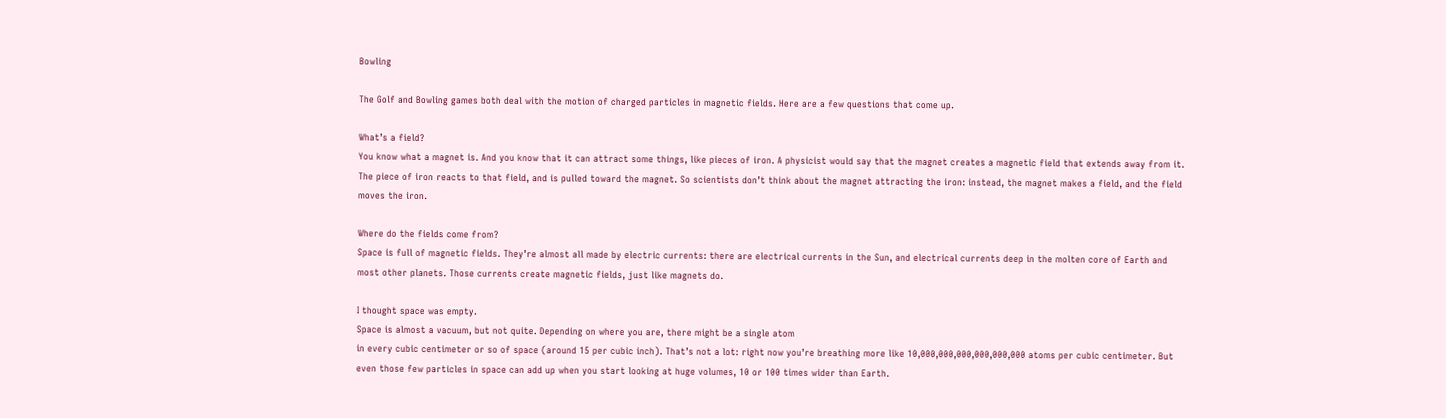Bowling

The Golf and Bowling games both deal with the motion of charged particles in magnetic fields. Here are a few questions that come up.

What’s a field?
You know what a magnet is. And you know that it can attract some things, like pieces of iron. A physicist would say that the magnet creates a magnetic field that extends away from it. The piece of iron reacts to that field, and is pulled toward the magnet. So scientists don’t think about the magnet attracting the iron: instead, the magnet makes a field, and the field moves the iron.

Where do the fields come from?
Space is full of magnetic fields. They’re almost all made by electric currents: there are electrical currents in the Sun, and electrical currents deep in the molten core of Earth and most other planets. Those currents create magnetic fields, just like magnets do.

I thought space was empty.
Space is almost a vacuum, but not quite. Depending on where you are, there might be a single atom
in every cubic centimeter or so of space (around 15 per cubic inch). That’s not a lot: right now you’re breathing more like 10,000,000,000,000,000,000 atoms per cubic centimeter. But even those few particles in space can add up when you start looking at huge volumes, 10 or 100 times wider than Earth.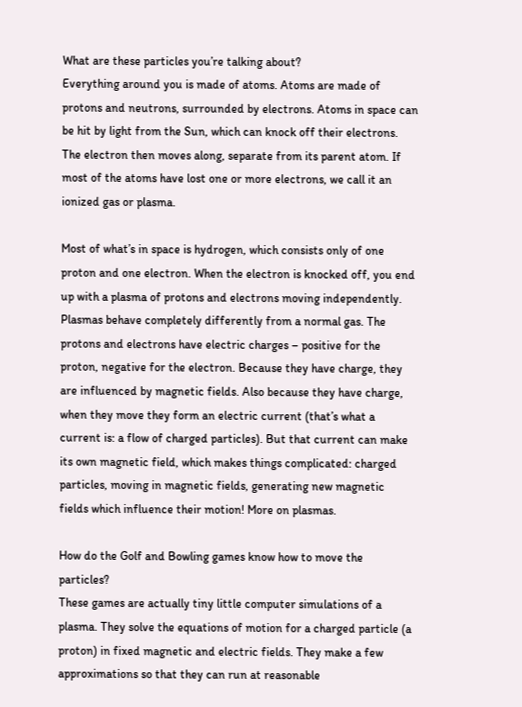What are these particles you’re talking about?
Everything around you is made of atoms. Atoms are made of protons and neutrons, surrounded by electrons. Atoms in space can be hit by light from the Sun, which can knock off their electrons. The electron then moves along, separate from its parent atom. If most of the atoms have lost one or more electrons, we call it an ionized gas or plasma.

Most of what’s in space is hydrogen, which consists only of one proton and one electron. When the electron is knocked off, you end up with a plasma of protons and electrons moving independently. Plasmas behave completely differently from a normal gas. The protons and electrons have electric charges – positive for the proton, negative for the electron. Because they have charge, they are influenced by magnetic fields. Also because they have charge, when they move they form an electric current (that’s what a current is: a flow of charged particles). But that current can make its own magnetic field, which makes things complicated: charged particles, moving in magnetic fields, generating new magnetic fields which influence their motion! More on plasmas.

How do the Golf and Bowling games know how to move the particles?
These games are actually tiny little computer simulations of a plasma. They solve the equations of motion for a charged particle (a proton) in fixed magnetic and electric fields. They make a few approximations so that they can run at reasonable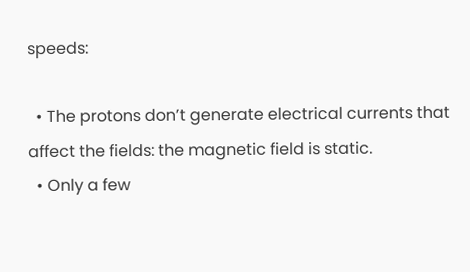speeds:

  • The protons don’t generate electrical currents that affect the fields: the magnetic field is static.
  • Only a few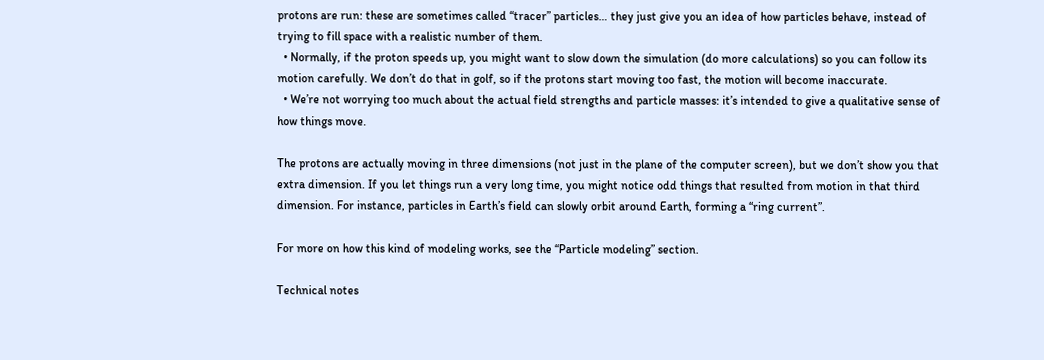protons are run: these are sometimes called “tracer” particles… they just give you an idea of how particles behave, instead of trying to fill space with a realistic number of them.
  • Normally, if the proton speeds up, you might want to slow down the simulation (do more calculations) so you can follow its motion carefully. We don’t do that in golf, so if the protons start moving too fast, the motion will become inaccurate.
  • We’re not worrying too much about the actual field strengths and particle masses: it’s intended to give a qualitative sense of how things move.

The protons are actually moving in three dimensions (not just in the plane of the computer screen), but we don’t show you that extra dimension. If you let things run a very long time, you might notice odd things that resulted from motion in that third dimension. For instance, particles in Earth’s field can slowly orbit around Earth, forming a “ring current”.

For more on how this kind of modeling works, see the “Particle modeling” section.

Technical notes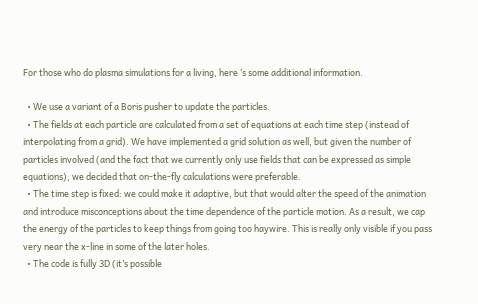For those who do plasma simulations for a living, here ’s some additional information.

  • We use a variant of a Boris pusher to update the particles.
  • The fields at each particle are calculated from a set of equations at each time step (instead of interpolating from a grid). We have implemented a grid solution as well, but given the number of particles involved (and the fact that we currently only use fields that can be expressed as simple equations), we decided that on-the-fly calculations were preferable.
  • The time step is fixed: we could make it adaptive, but that would alter the speed of the animation and introduce misconceptions about the time dependence of the particle motion. As a result, we cap the energy of the particles to keep things from going too haywire. This is really only visible if you pass very near the x-line in some of the later holes.
  • The code is fully 3D (it’s possible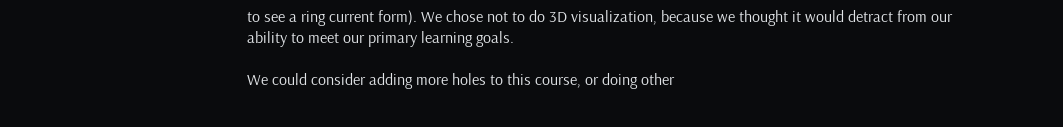to see a ring current form). We chose not to do 3D visualization, because we thought it would detract from our ability to meet our primary learning goals.

We could consider adding more holes to this course, or doing other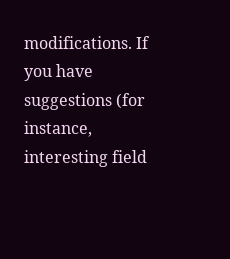modifications. If you have suggestions (for instance, interesting field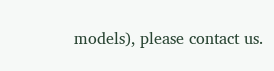models), please contact us.